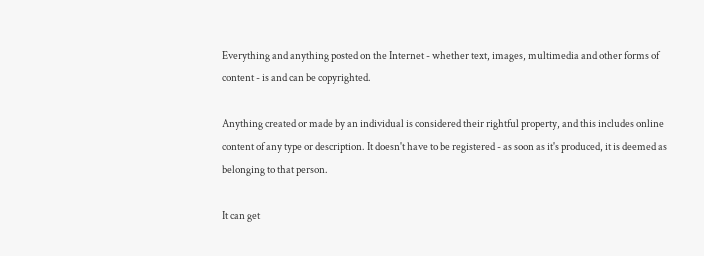Everything and anything posted on the Internet - whether text, images, multimedia and other forms of content - is and can be copyrighted.

Anything created or made by an individual is considered their rightful property, and this includes online content of any type or description. It doesn't have to be registered - as soon as it's produced, it is deemed as belonging to that person.

It can get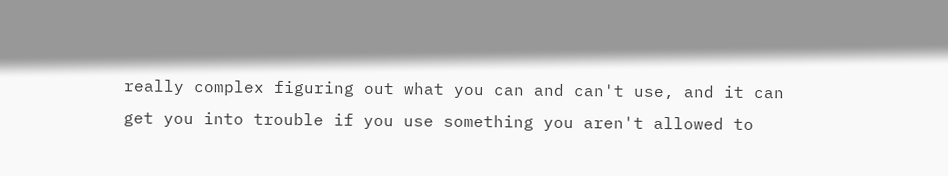really complex figuring out what you can and can't use, and it can get you into trouble if you use something you aren't allowed to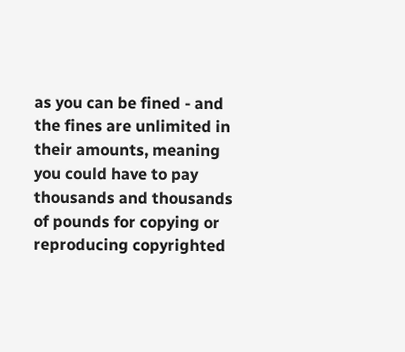as you can be fined - and the fines are unlimited in their amounts, meaning you could have to pay thousands and thousands of pounds for copying or reproducing copyrighted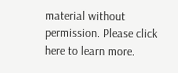material without permission. Please click here to learn more.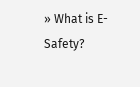» What is E-Safety?